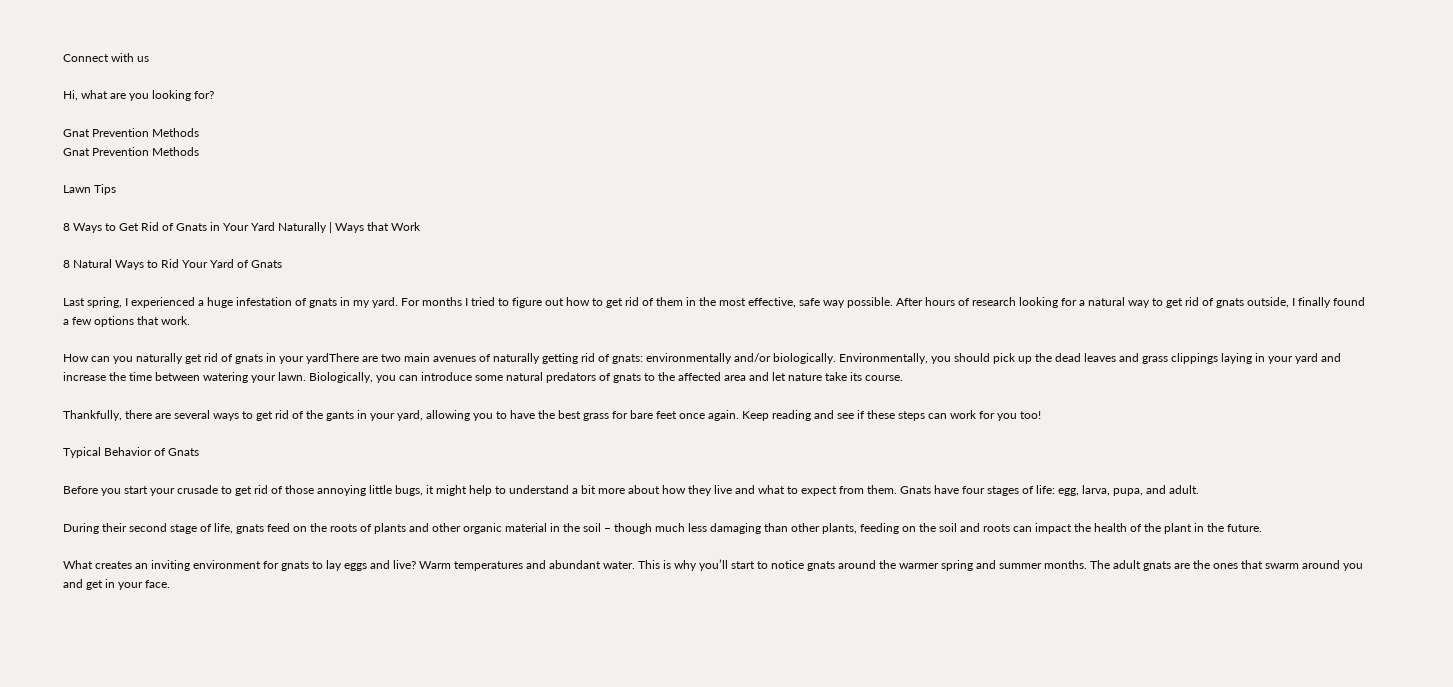Connect with us

Hi, what are you looking for?

Gnat Prevention Methods
Gnat Prevention Methods

Lawn Tips

8 Ways to Get Rid of Gnats in Your Yard Naturally | Ways that Work

8 Natural Ways to Rid Your Yard of Gnats

Last spring, I experienced a huge infestation of gnats in my yard. For months I tried to figure out how to get rid of them in the most effective, safe way possible. After hours of research looking for a natural way to get rid of gnats outside, I finally found a few options that work.

How can you naturally get rid of gnats in your yardThere are two main avenues of naturally getting rid of gnats: environmentally and/or biologically. Environmentally, you should pick up the dead leaves and grass clippings laying in your yard and increase the time between watering your lawn. Biologically, you can introduce some natural predators of gnats to the affected area and let nature take its course.

Thankfully, there are several ways to get rid of the gants in your yard, allowing you to have the best grass for bare feet once again. Keep reading and see if these steps can work for you too!

Typical Behavior of Gnats

Before you start your crusade to get rid of those annoying little bugs, it might help to understand a bit more about how they live and what to expect from them. Gnats have four stages of life: egg, larva, pupa, and adult.

During their second stage of life, gnats feed on the roots of plants and other organic material in the soil – though much less damaging than other plants, feeding on the soil and roots can impact the health of the plant in the future.

What creates an inviting environment for gnats to lay eggs and live? Warm temperatures and abundant water. This is why you’ll start to notice gnats around the warmer spring and summer months. The adult gnats are the ones that swarm around you and get in your face.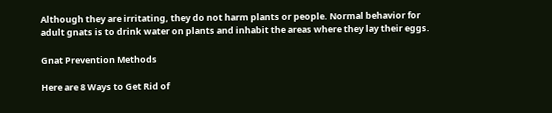Although they are irritating, they do not harm plants or people. Normal behavior for adult gnats is to drink water on plants and inhabit the areas where they lay their eggs.

Gnat Prevention Methods

Here are 8 Ways to Get Rid of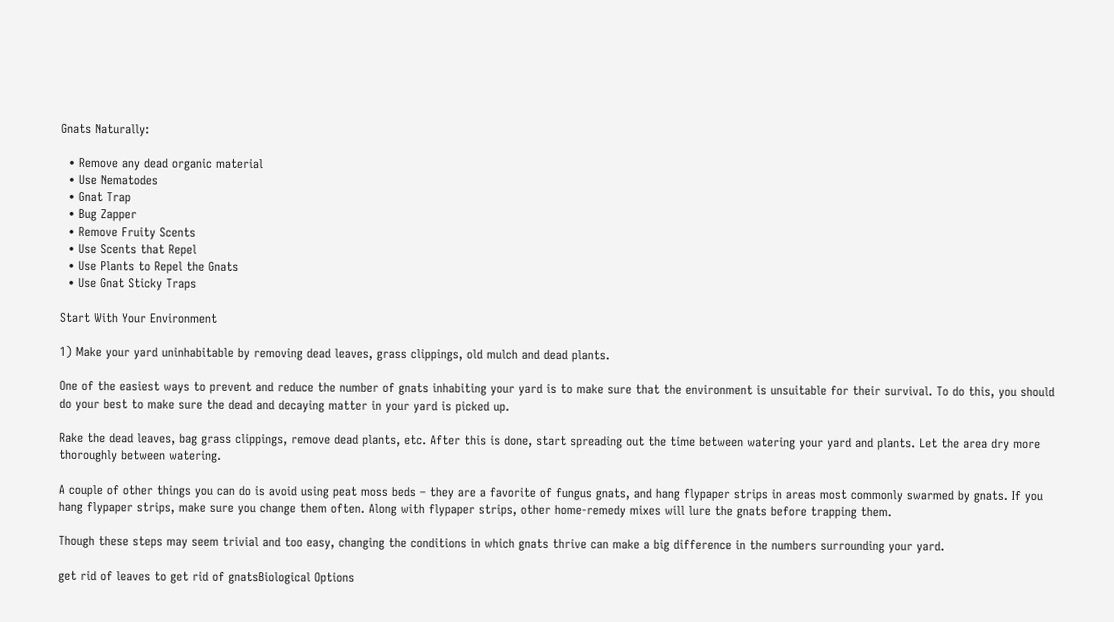Gnats Naturally:

  • Remove any dead organic material
  • Use Nematodes
  • Gnat Trap
  • Bug Zapper
  • Remove Fruity Scents
  • Use Scents that Repel
  • Use Plants to Repel the Gnats
  • Use Gnat Sticky Traps

Start With Your Environment

1) Make your yard uninhabitable by removing dead leaves, grass clippings, old mulch and dead plants.

One of the easiest ways to prevent and reduce the number of gnats inhabiting your yard is to make sure that the environment is unsuitable for their survival. To do this, you should do your best to make sure the dead and decaying matter in your yard is picked up.

Rake the dead leaves, bag grass clippings, remove dead plants, etc. After this is done, start spreading out the time between watering your yard and plants. Let the area dry more thoroughly between watering.

A couple of other things you can do is avoid using peat moss beds – they are a favorite of fungus gnats, and hang flypaper strips in areas most commonly swarmed by gnats. If you hang flypaper strips, make sure you change them often. Along with flypaper strips, other home-remedy mixes will lure the gnats before trapping them.

Though these steps may seem trivial and too easy, changing the conditions in which gnats thrive can make a big difference in the numbers surrounding your yard.

get rid of leaves to get rid of gnatsBiological Options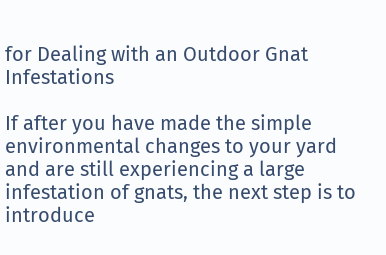for Dealing with an Outdoor Gnat Infestations

If after you have made the simple environmental changes to your yard and are still experiencing a large infestation of gnats, the next step is to introduce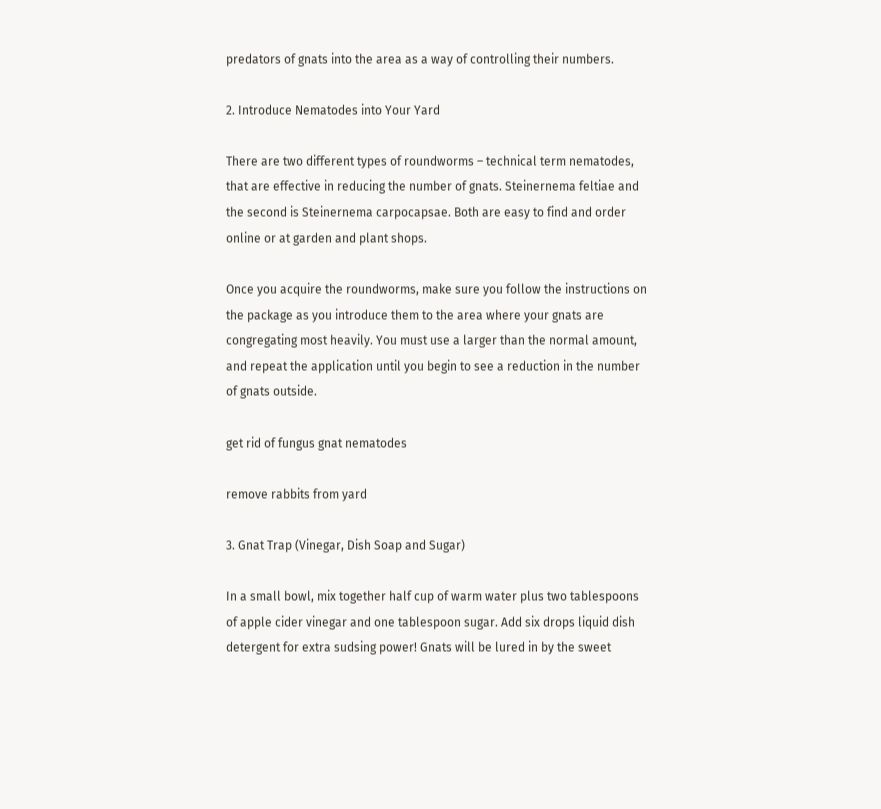predators of gnats into the area as a way of controlling their numbers.

2. Introduce Nematodes into Your Yard

There are two different types of roundworms – technical term nematodes, that are effective in reducing the number of gnats. Steinernema feltiae and the second is Steinernema carpocapsae. Both are easy to find and order online or at garden and plant shops.

Once you acquire the roundworms, make sure you follow the instructions on the package as you introduce them to the area where your gnats are congregating most heavily. You must use a larger than the normal amount, and repeat the application until you begin to see a reduction in the number of gnats outside.

get rid of fungus gnat nematodes

remove rabbits from yard

3. Gnat Trap (Vinegar, Dish Soap and Sugar)

In a small bowl, mix together half cup of warm water plus two tablespoons of apple cider vinegar and one tablespoon sugar. Add six drops liquid dish detergent for extra sudsing power! Gnats will be lured in by the sweet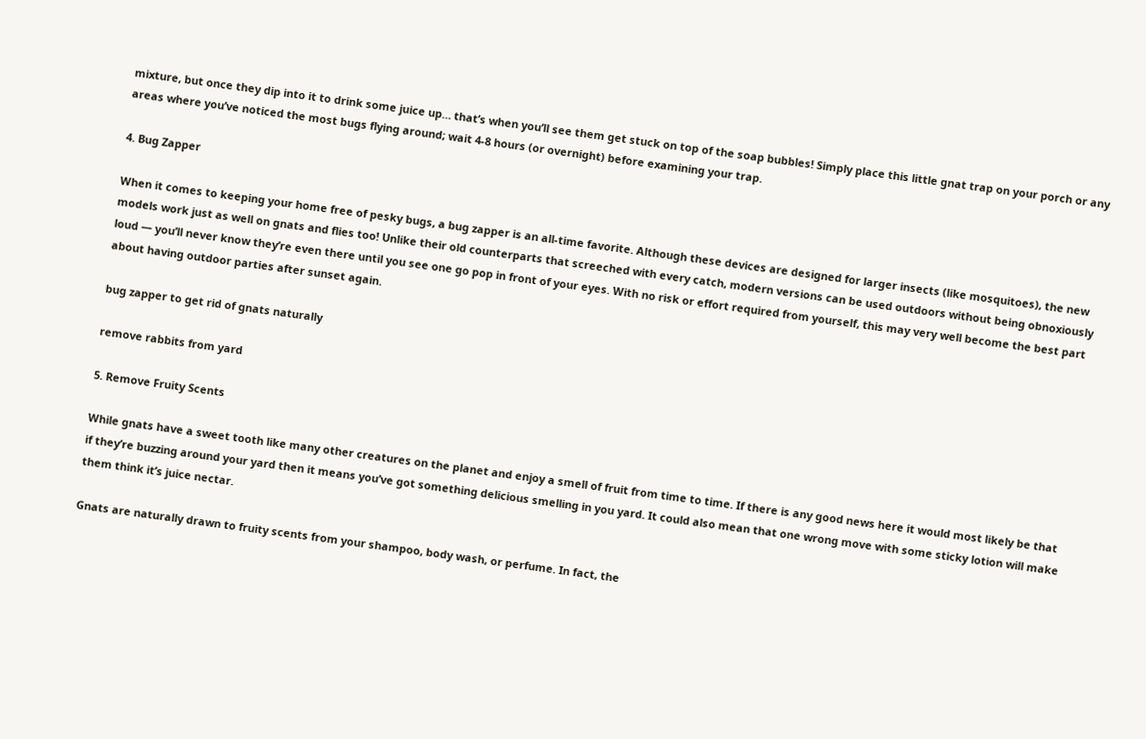mixture, but once they dip into it to drink some juice up… that’s when you’ll see them get stuck on top of the soap bubbles! Simply place this little gnat trap on your porch or any areas where you’ve noticed the most bugs flying around; wait 4-8 hours (or overnight) before examining your trap.

4. Bug Zapper

When it comes to keeping your home free of pesky bugs, a bug zapper is an all-time favorite. Although these devices are designed for larger insects (like mosquitoes), the new models work just as well on gnats and flies too! Unlike their old counterparts that screeched with every catch, modern versions can be used outdoors without being obnoxiously loud — you’ll never know they’re even there until you see one go pop in front of your eyes. With no risk or effort required from yourself, this may very well become the best part about having outdoor parties after sunset again.

bug zapper to get rid of gnats naturally

remove rabbits from yard

5. Remove Fruity Scents

While gnats have a sweet tooth like many other creatures on the planet and enjoy a smell of fruit from time to time. If there is any good news here it would most likely be that if they’re buzzing around your yard then it means you’ve got something delicious smelling in you yard. It could also mean that one wrong move with some sticky lotion will make them think it’s juice nectar.

Gnats are naturally drawn to fruity scents from your shampoo, body wash, or perfume. In fact, the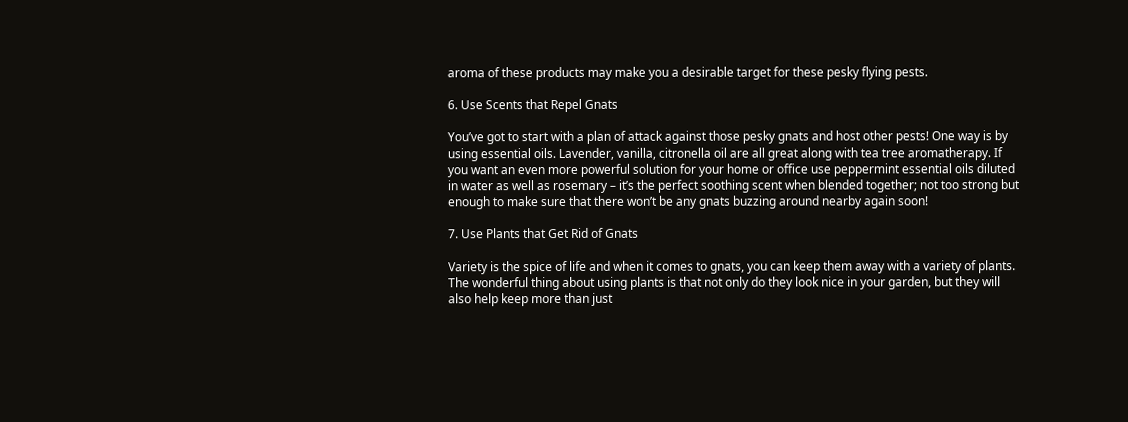aroma of these products may make you a desirable target for these pesky flying pests.

6. Use Scents that Repel Gnats

You’ve got to start with a plan of attack against those pesky gnats and host other pests! One way is by using essential oils. Lavender, vanilla, citronella oil are all great along with tea tree aromatherapy. If you want an even more powerful solution for your home or office use peppermint essential oils diluted in water as well as rosemary – it’s the perfect soothing scent when blended together; not too strong but enough to make sure that there won’t be any gnats buzzing around nearby again soon!

7. Use Plants that Get Rid of Gnats

Variety is the spice of life and when it comes to gnats, you can keep them away with a variety of plants. The wonderful thing about using plants is that not only do they look nice in your garden, but they will also help keep more than just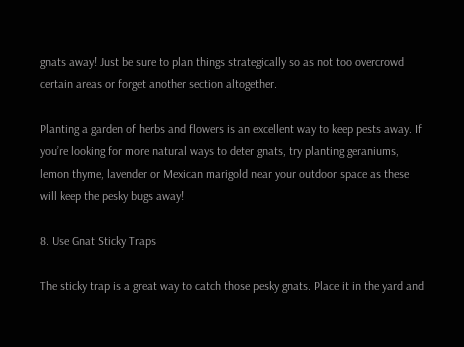gnats away! Just be sure to plan things strategically so as not too overcrowd certain areas or forget another section altogether.

Planting a garden of herbs and flowers is an excellent way to keep pests away. If you’re looking for more natural ways to deter gnats, try planting geraniums, lemon thyme, lavender or Mexican marigold near your outdoor space as these will keep the pesky bugs away!

8. Use Gnat Sticky Traps

The sticky trap is a great way to catch those pesky gnats. Place it in the yard and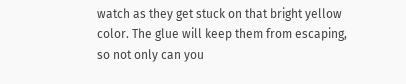watch as they get stuck on that bright yellow color. The glue will keep them from escaping, so not only can you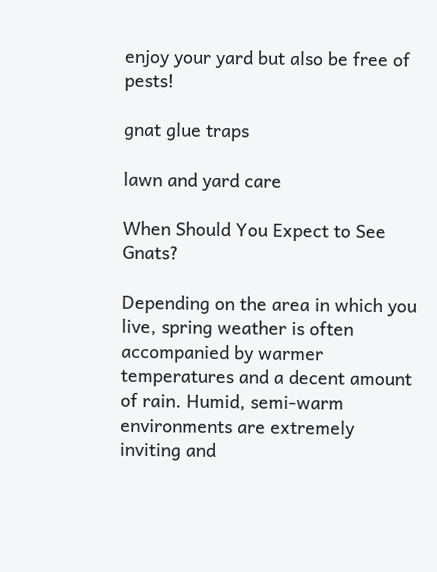enjoy your yard but also be free of pests!

gnat glue traps

lawn and yard care

When Should You Expect to See Gnats?

Depending on the area in which you live, spring weather is often accompanied by warmer temperatures and a decent amount of rain. Humid, semi-warm environments are extremely inviting and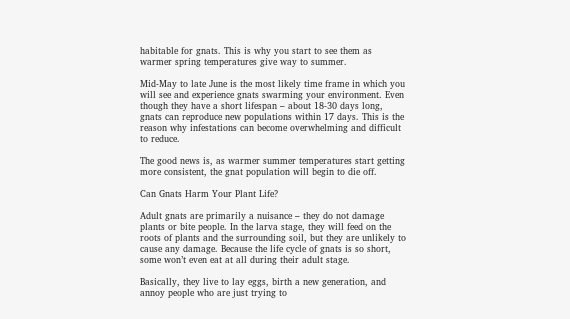habitable for gnats. This is why you start to see them as warmer spring temperatures give way to summer.

Mid-May to late June is the most likely time frame in which you will see and experience gnats swarming your environment. Even though they have a short lifespan – about 18-30 days long, gnats can reproduce new populations within 17 days. This is the reason why infestations can become overwhelming and difficult to reduce.

The good news is, as warmer summer temperatures start getting more consistent, the gnat population will begin to die off.

Can Gnats Harm Your Plant Life?

Adult gnats are primarily a nuisance – they do not damage plants or bite people. In the larva stage, they will feed on the roots of plants and the surrounding soil, but they are unlikely to cause any damage. Because the life cycle of gnats is so short, some won’t even eat at all during their adult stage.

Basically, they live to lay eggs, birth a new generation, and annoy people who are just trying to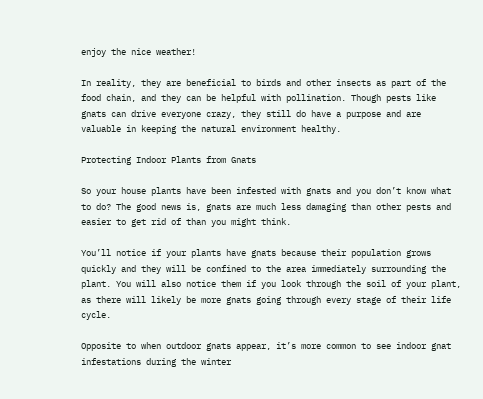enjoy the nice weather!

In reality, they are beneficial to birds and other insects as part of the food chain, and they can be helpful with pollination. Though pests like gnats can drive everyone crazy, they still do have a purpose and are valuable in keeping the natural environment healthy.

Protecting Indoor Plants from Gnats

So your house plants have been infested with gnats and you don’t know what to do? The good news is, gnats are much less damaging than other pests and easier to get rid of than you might think.

You’ll notice if your plants have gnats because their population grows quickly and they will be confined to the area immediately surrounding the plant. You will also notice them if you look through the soil of your plant, as there will likely be more gnats going through every stage of their life cycle.

Opposite to when outdoor gnats appear, it’s more common to see indoor gnat infestations during the winter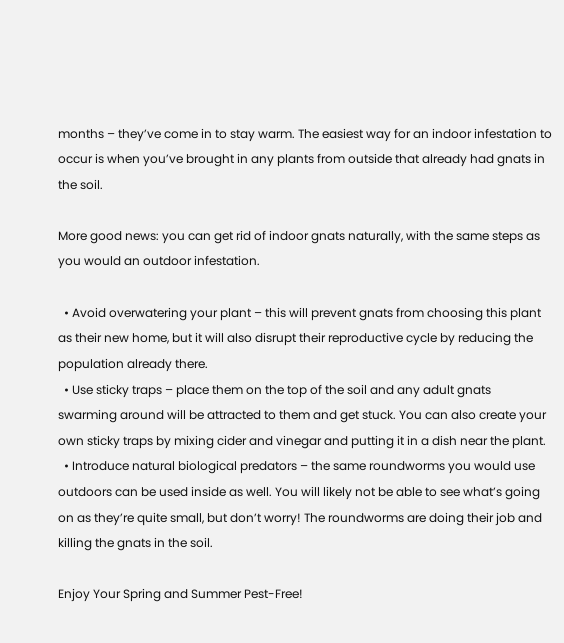months – they’ve come in to stay warm. The easiest way for an indoor infestation to occur is when you’ve brought in any plants from outside that already had gnats in the soil.

More good news: you can get rid of indoor gnats naturally, with the same steps as you would an outdoor infestation.

  • Avoid overwatering your plant – this will prevent gnats from choosing this plant as their new home, but it will also disrupt their reproductive cycle by reducing the population already there.
  • Use sticky traps – place them on the top of the soil and any adult gnats swarming around will be attracted to them and get stuck. You can also create your own sticky traps by mixing cider and vinegar and putting it in a dish near the plant.
  • Introduce natural biological predators – the same roundworms you would use outdoors can be used inside as well. You will likely not be able to see what’s going on as they’re quite small, but don’t worry! The roundworms are doing their job and killing the gnats in the soil.

Enjoy Your Spring and Summer Pest-Free!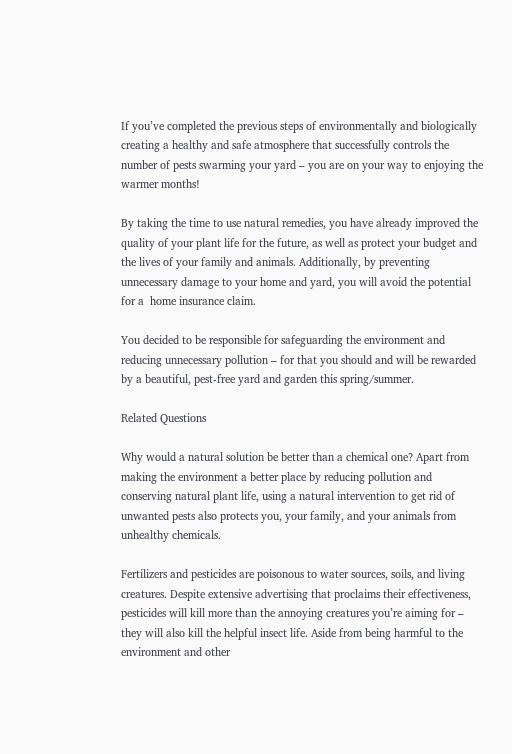If you’ve completed the previous steps of environmentally and biologically creating a healthy and safe atmosphere that successfully controls the number of pests swarming your yard – you are on your way to enjoying the warmer months!

By taking the time to use natural remedies, you have already improved the quality of your plant life for the future, as well as protect your budget and the lives of your family and animals. Additionally, by preventing unnecessary damage to your home and yard, you will avoid the potential for a  home insurance claim.

You decided to be responsible for safeguarding the environment and reducing unnecessary pollution – for that you should and will be rewarded by a beautiful, pest-free yard and garden this spring/summer.

Related Questions

Why would a natural solution be better than a chemical one? Apart from making the environment a better place by reducing pollution and conserving natural plant life, using a natural intervention to get rid of unwanted pests also protects you, your family, and your animals from unhealthy chemicals.

Fertilizers and pesticides are poisonous to water sources, soils, and living creatures. Despite extensive advertising that proclaims their effectiveness, pesticides will kill more than the annoying creatures you’re aiming for – they will also kill the helpful insect life. Aside from being harmful to the environment and other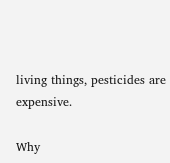living things, pesticides are expensive.

Why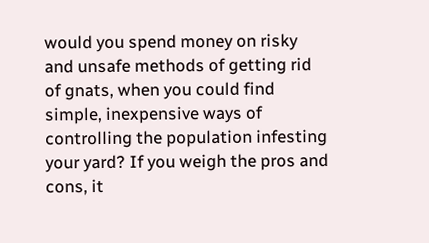would you spend money on risky and unsafe methods of getting rid of gnats, when you could find simple, inexpensive ways of controlling the population infesting your yard? If you weigh the pros and cons, it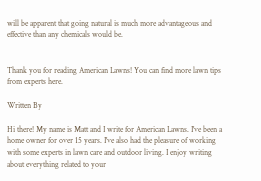will be apparent that going natural is much more advantageous and effective than any chemicals would be.


Thank you for reading American Lawns! You can find more lawn tips from experts here.

Written By

Hi there! My name is Matt and I write for American Lawns. I've been a home owner for over 15 years. I've also had the pleasure of working with some experts in lawn care and outdoor living. I enjoy writing about everything related to your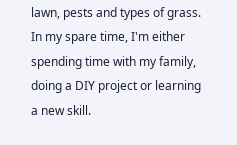lawn, pests and types of grass. In my spare time, I'm either spending time with my family, doing a DIY project or learning a new skill.